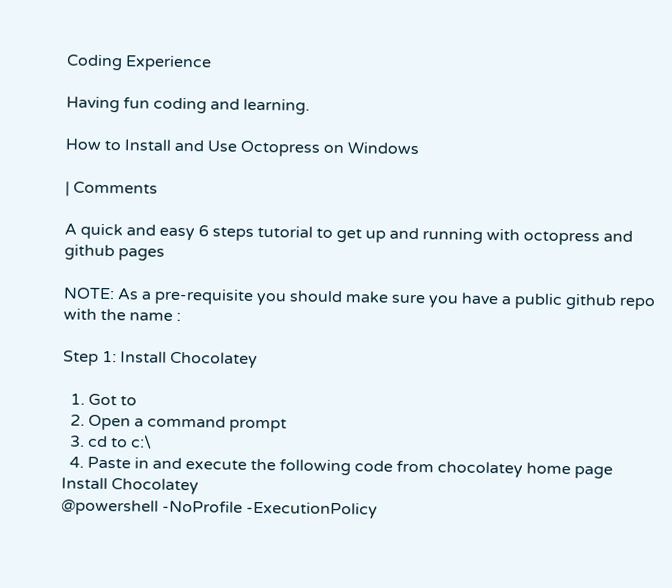Coding Experience

Having fun coding and learning.

How to Install and Use Octopress on Windows

| Comments

A quick and easy 6 steps tutorial to get up and running with octopress and github pages

NOTE: As a pre-requisite you should make sure you have a public github repo with the name :

Step 1: Install Chocolatey

  1. Got to
  2. Open a command prompt
  3. cd to c:\
  4. Paste in and execute the following code from chocolatey home page
Install Chocolatey
@powershell -NoProfile -ExecutionPolicy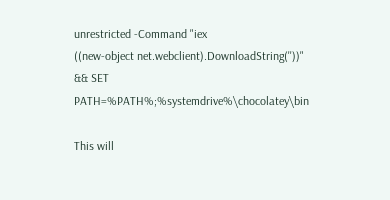unrestricted -Command "iex
((new-object net.webclient).DownloadString(''))"
&& SET PATH=%PATH%;%systemdrive%\chocolatey\bin

This will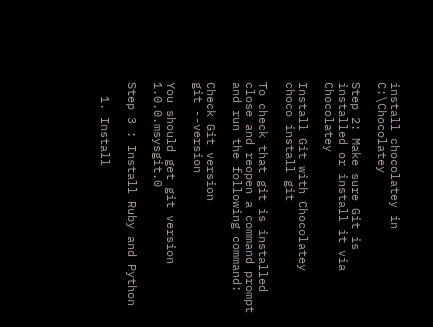install chocolatey in C:\Chocolatey

Step 2: Make sure Git is installed or install it via Chocolatey

Install Git with Chocolatey
choco install git

To check that git is installed close and reopen a command prompt and run the following command:

Check Git version
git --version

You should get git version 1.0.0.msysgit.0

Step 3 : Install Ruby and Python

  1. Install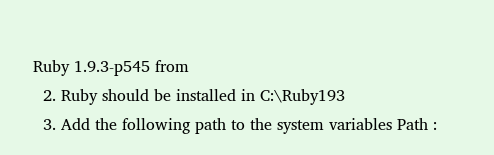Ruby 1.9.3-p545 from
  2. Ruby should be installed in C:\Ruby193
  3. Add the following path to the system variables Path :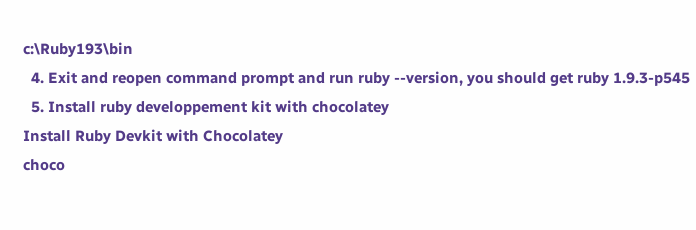c:\Ruby193\bin
  4. Exit and reopen command prompt and run ruby --version, you should get ruby 1.9.3-p545
  5. Install ruby developpement kit with chocolatey
Install Ruby Devkit with Chocolatey
choco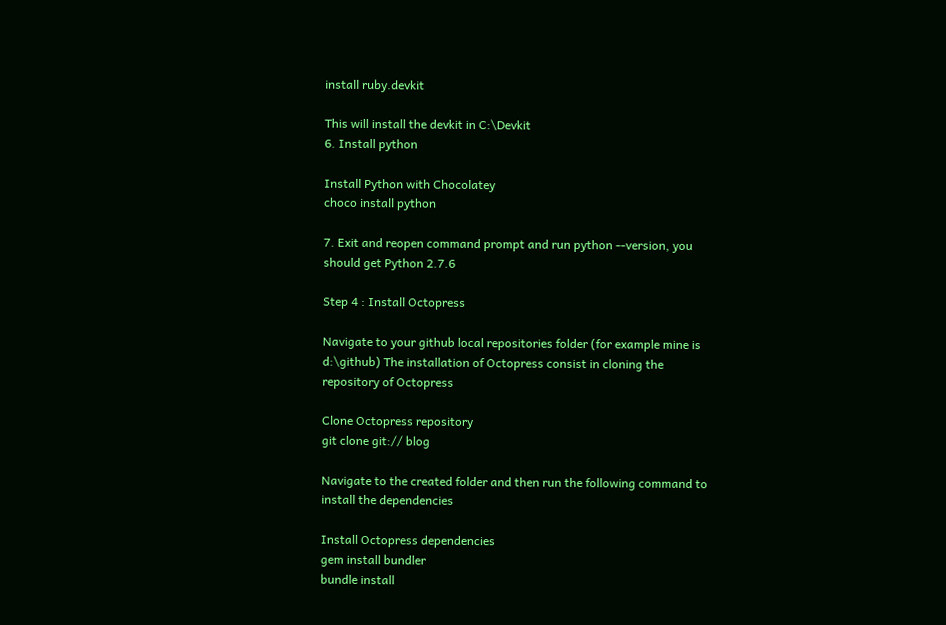install ruby.devkit

This will install the devkit in C:\Devkit
6. Install python

Install Python with Chocolatey
choco install python

7. Exit and reopen command prompt and run python --version, you should get Python 2.7.6

Step 4 : Install Octopress

Navigate to your github local repositories folder (for example mine is d:\github) The installation of Octopress consist in cloning the repository of Octopress

Clone Octopress repository
git clone git:// blog

Navigate to the created folder and then run the following command to install the dependencies

Install Octopress dependencies
gem install bundler
bundle install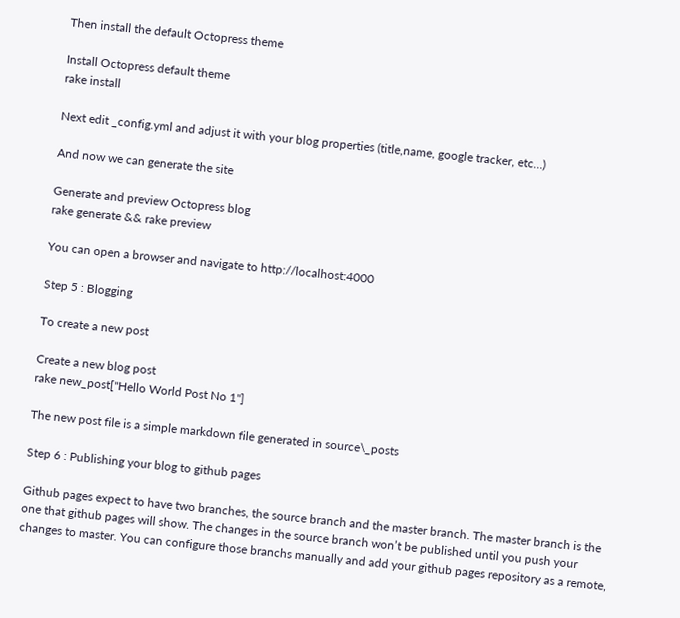Then install the default Octopress theme

Install Octopress default theme
rake install

Next edit _config.yml and adjust it with your blog properties (title,name, google tracker, etc…)

And now we can generate the site

Generate and preview Octopress blog
rake generate && rake preview

You can open a browser and navigate to http://localhost:4000

Step 5 : Blogging

To create a new post

Create a new blog post
rake new_post["Hello World Post No 1"]

The new post file is a simple markdown file generated in source\_posts

Step 6 : Publishing your blog to github pages

Github pages expect to have two branches, the source branch and the master branch. The master branch is the one that github pages will show. The changes in the source branch won’t be published until you push your changes to master. You can configure those branchs manually and add your github pages repository as a remote,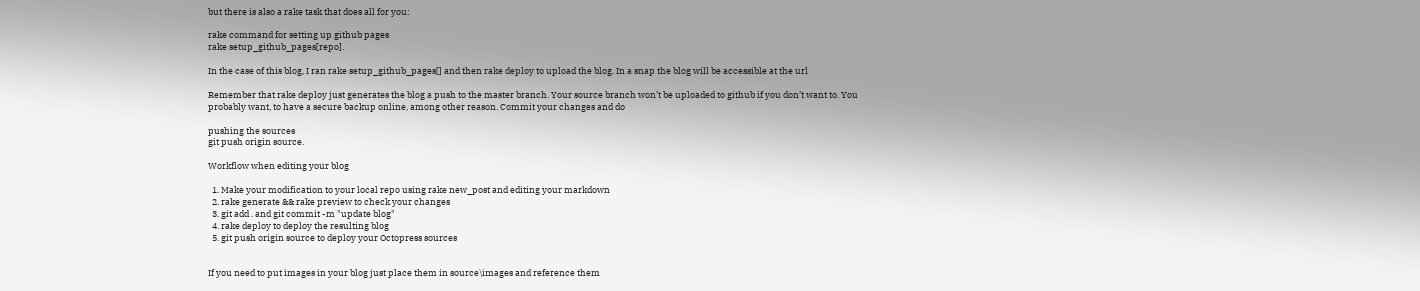but there is also a rake task that does all for you:

rake command for setting up github pages
rake setup_github_pages[repo].

In the case of this blog, I ran rake setup_github_pages[] and then rake deploy to upload the blog. In a snap the blog will be accessible at the url

Remember that rake deploy just generates the blog a push to the master branch. Your source branch won’t be uploaded to github if you don’t want to. You probably want, to have a secure backup online, among other reason. Commit your changes and do

pushing the sources
git push origin source.

Workflow when editing your blog

  1. Make your modification to your local repo using rake new_post and editing your markdown
  2. rake generate && rake preview to check your changes
  3. git add . and git commit -m "update blog"
  4. rake deploy to deploy the resulting blog
  5. git push origin source to deploy your Octopress sources


If you need to put images in your blog just place them in source\images and reference them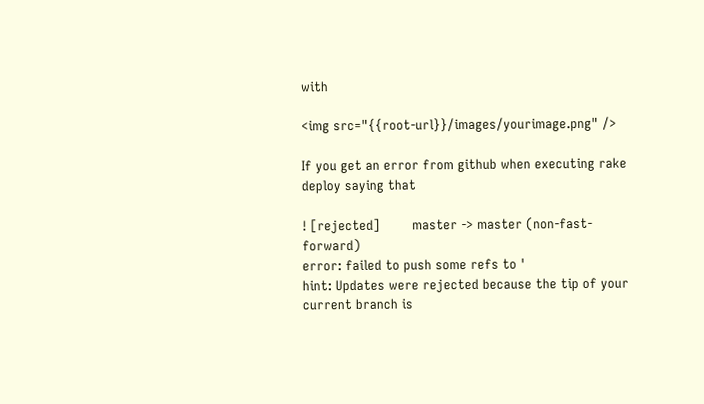with

<img src="{{root-url}}/images/yourimage.png" />

If you get an error from github when executing rake deploy saying that

! [rejected]        master -> master (non-fast-forward)
error: failed to push some refs to '
hint: Updates were rejected because the tip of your current branch is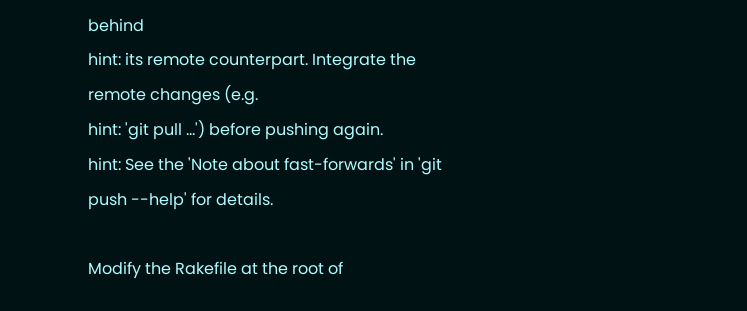behind
hint: its remote counterpart. Integrate the remote changes (e.g.
hint: 'git pull ...') before pushing again.
hint: See the 'Note about fast-forwards' in 'git push --help' for details.

Modify the Rakefile at the root of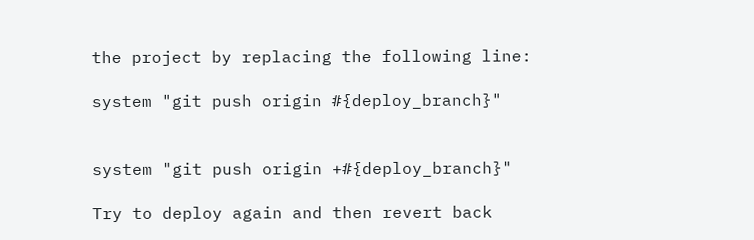the project by replacing the following line:

system "git push origin #{deploy_branch}"


system "git push origin +#{deploy_branch}"

Try to deploy again and then revert back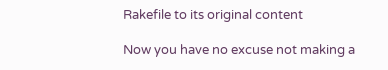Rakefile to its original content

Now you have no excuse not making a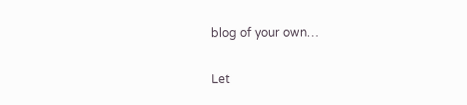blog of your own…

Let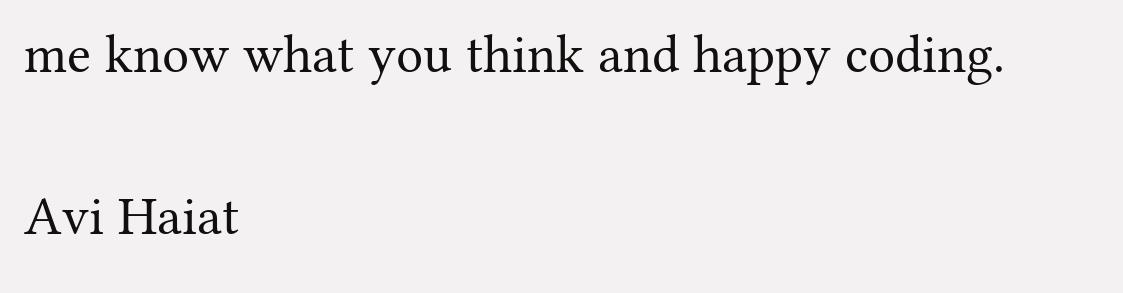me know what you think and happy coding.

Avi Haiat